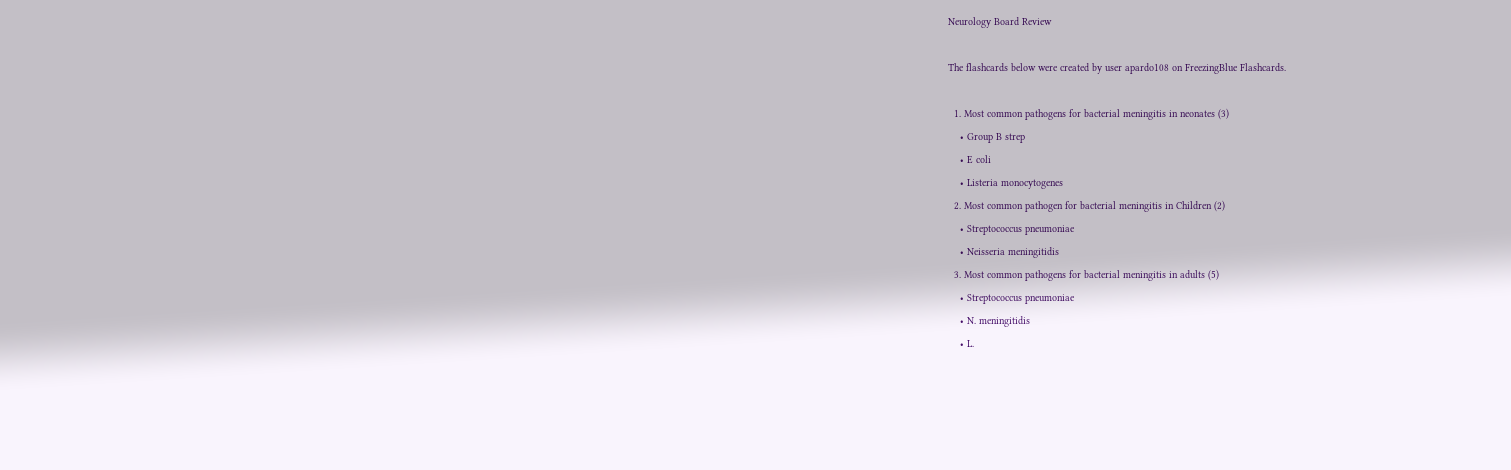Neurology Board Review

The flashcards below were created by user apardo108 on FreezingBlue Flashcards.

  1. Most common pathogens for bacterial meningitis in neonates (3)
    • Group B strep
    • E coli
    • Listeria monocytogenes
  2. Most common pathogen for bacterial meningitis in Children (2)
    • Streptococcus pneumoniae
    • Neisseria meningitidis
  3. Most common pathogens for bacterial meningitis in adults (5)
    • Streptococcus pneumoniae
    • N. meningitidis
    • L.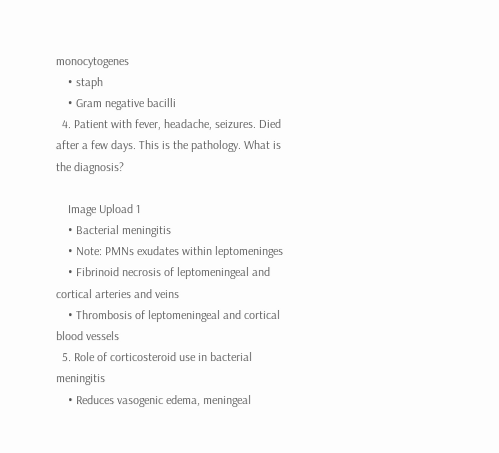monocytogenes
    • staph
    • Gram negative bacilli
  4. Patient with fever, headache, seizures. Died after a few days. This is the pathology. What is the diagnosis?

    Image Upload 1
    • Bacterial meningitis
    • Note: PMNs exudates within leptomeninges
    • Fibrinoid necrosis of leptomeningeal and cortical arteries and veins
    • Thrombosis of leptomeningeal and cortical blood vessels
  5. Role of corticosteroid use in bacterial meningitis
    • Reduces vasogenic edema, meningeal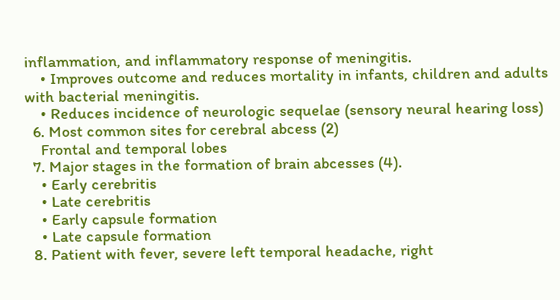inflammation, and inflammatory response of meningitis.
    • Improves outcome and reduces mortality in infants, children and adults with bacterial meningitis.
    • Reduces incidence of neurologic sequelae (sensory neural hearing loss)
  6. Most common sites for cerebral abcess (2)
    Frontal and temporal lobes
  7. Major stages in the formation of brain abcesses (4).
    • Early cerebritis
    • Late cerebritis
    • Early capsule formation
    • Late capsule formation
  8. Patient with fever, severe left temporal headache, right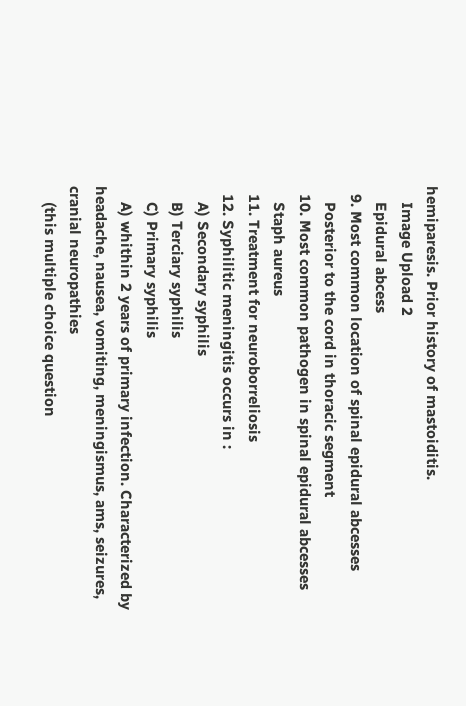hemiparesis. Prior history of mastoiditis.
    Image Upload 2
    Epidural abcess
  9. Most common location of spinal epidural abcesses
    Posterior to the cord in thoracic segment
  10. Most common pathogen in spinal epidural abcesses
    Staph aureus
  11. Treatment for neuroborreliosis
  12. Syphilitic meningitis occurs in :
    A) Secondary syphilis
    B) Terciary syphilis
    C) Primary syphilis
    A) whithin 2 years of primary infection. Characterized by headache, nausea, vomiting, meningismus, ams, seizures, cranial neuropathies
    (this multiple choice question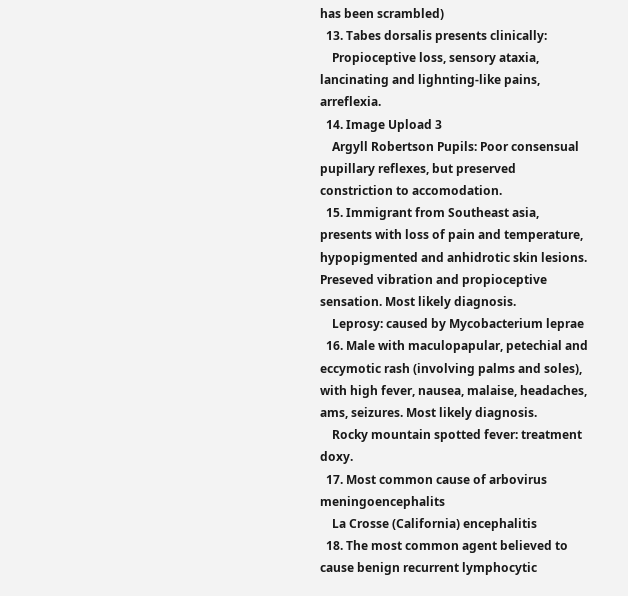has been scrambled)
  13. Tabes dorsalis presents clinically:
    Propioceptive loss, sensory ataxia, lancinating and lighnting-like pains, arreflexia.
  14. Image Upload 3
    Argyll Robertson Pupils: Poor consensual pupillary reflexes, but preserved constriction to accomodation.
  15. Immigrant from Southeast asia, presents with loss of pain and temperature, hypopigmented and anhidrotic skin lesions. Preseved vibration and propioceptive sensation. Most likely diagnosis.
    Leprosy: caused by Mycobacterium leprae
  16. Male with maculopapular, petechial and eccymotic rash (involving palms and soles), with high fever, nausea, malaise, headaches, ams, seizures. Most likely diagnosis.
    Rocky mountain spotted fever: treatment doxy.
  17. Most common cause of arbovirus meningoencephalits
    La Crosse (California) encephalitis
  18. The most common agent believed to cause benign recurrent lymphocytic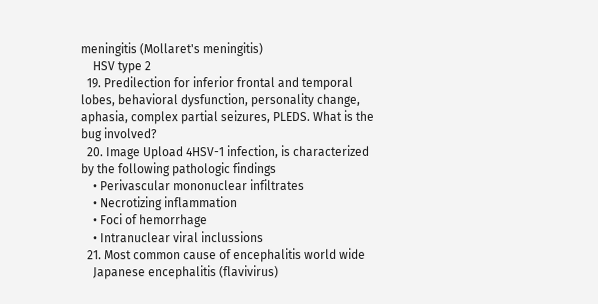meningitis (Mollaret's meningitis)
    HSV type 2
  19. Predilection for inferior frontal and temporal lobes, behavioral dysfunction, personality change, aphasia, complex partial seizures, PLEDS. What is the bug involved?
  20. Image Upload 4HSV-1 infection, is characterized by the following pathologic findings
    • Perivascular mononuclear infiltrates
    • Necrotizing inflammation
    • Foci of hemorrhage
    • Intranuclear viral inclussions
  21. Most common cause of encephalitis world wide
    Japanese encephalitis (flavivirus)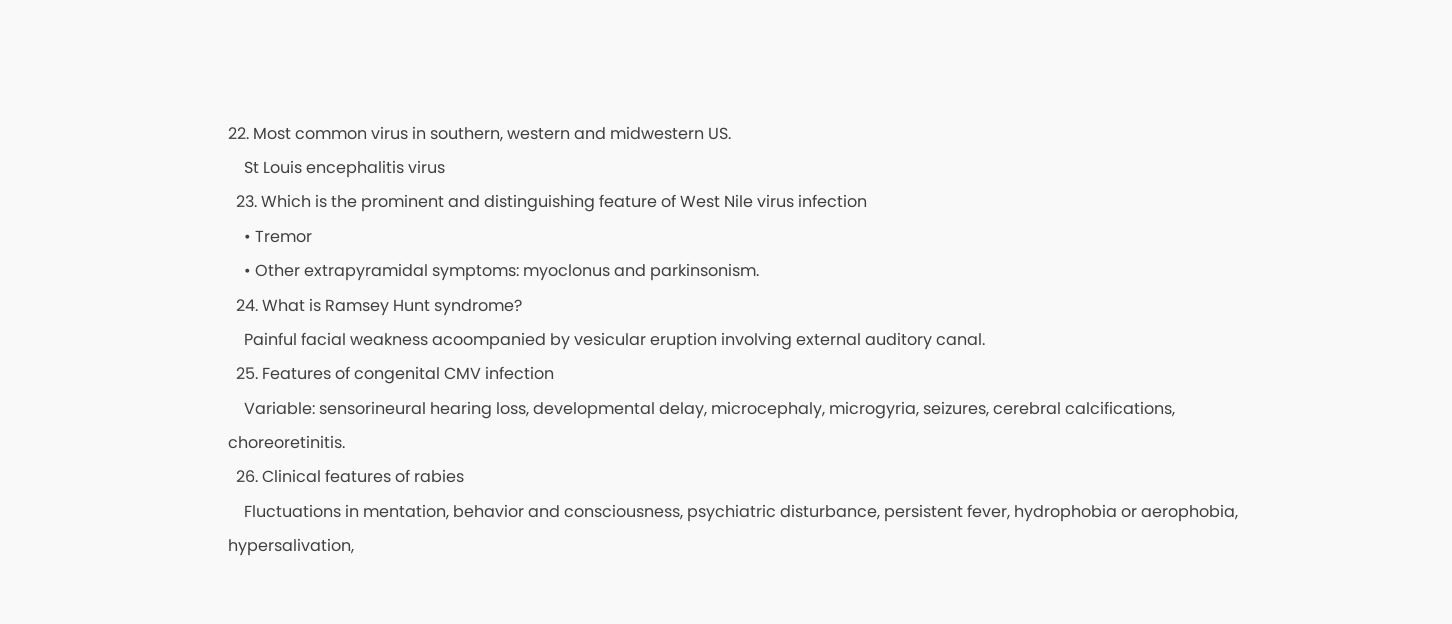22. Most common virus in southern, western and midwestern US.
    St Louis encephalitis virus
  23. Which is the prominent and distinguishing feature of West Nile virus infection
    • Tremor
    • Other extrapyramidal symptoms: myoclonus and parkinsonism.
  24. What is Ramsey Hunt syndrome?
    Painful facial weakness acoompanied by vesicular eruption involving external auditory canal.
  25. Features of congenital CMV infection
    Variable: sensorineural hearing loss, developmental delay, microcephaly, microgyria, seizures, cerebral calcifications, choreoretinitis.
  26. Clinical features of rabies
    Fluctuations in mentation, behavior and consciousness, psychiatric disturbance, persistent fever, hydrophobia or aerophobia, hypersalivation,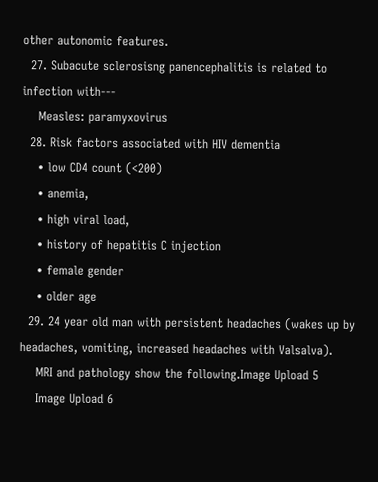other autonomic features.
  27. Subacute sclerosisng panencephalitis is related to infection with---
    Measles: paramyxovirus
  28. Risk factors associated with HIV dementia
    • low CD4 count (<200)
    • anemia,
    • high viral load,
    • history of hepatitis C injection
    • female gender
    • older age
  29. 24 year old man with persistent headaches (wakes up by headaches, vomiting, increased headaches with Valsalva).
    MRI and pathology show the following.Image Upload 5
    Image Upload 6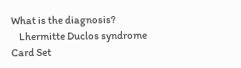What is the diagnosis?
    Lhermitte Duclos syndrome
Card Set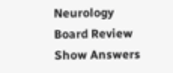Neurology Board Review
Show Answers